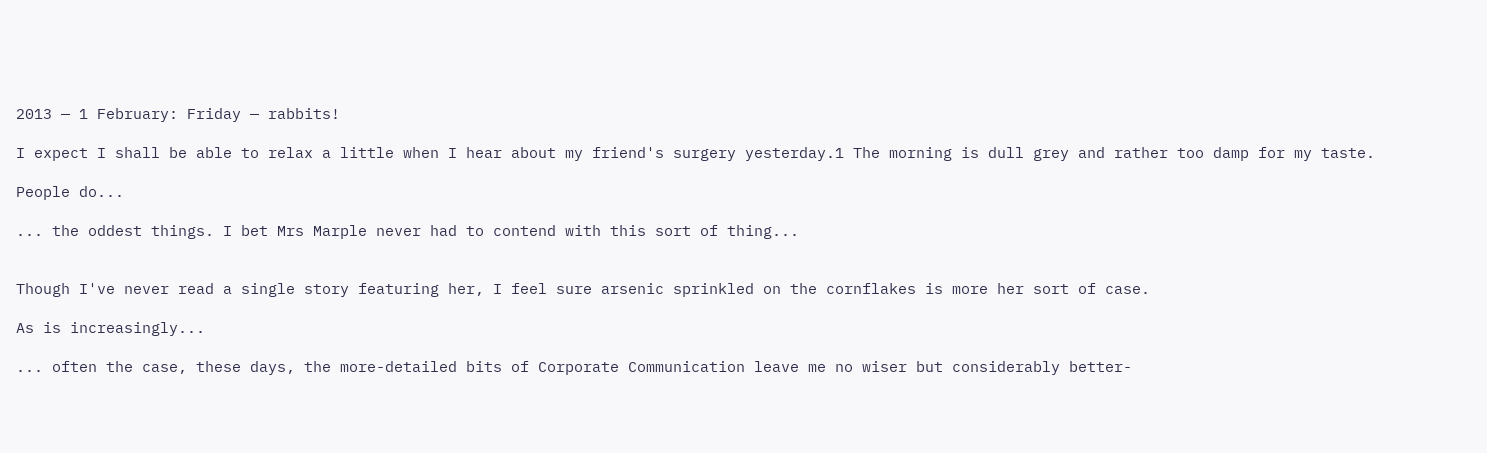2013 — 1 February: Friday — rabbits!

I expect I shall be able to relax a little when I hear about my friend's surgery yesterday.1 The morning is dull grey and rather too damp for my taste.

People do...

... the oddest things. I bet Mrs Marple never had to contend with this sort of thing...


Though I've never read a single story featuring her, I feel sure arsenic sprinkled on the cornflakes is more her sort of case.

As is increasingly...

... often the case, these days, the more-detailed bits of Corporate Communication leave me no wiser but considerably better-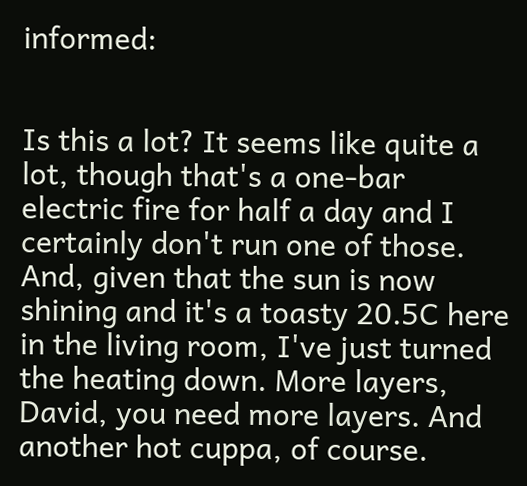informed:


Is this a lot? It seems like quite a lot, though that's a one-bar electric fire for half a day and I certainly don't run one of those. And, given that the sun is now shining and it's a toasty 20.5C here in the living room, I've just turned the heating down. More layers, David, you need more layers. And another hot cuppa, of course.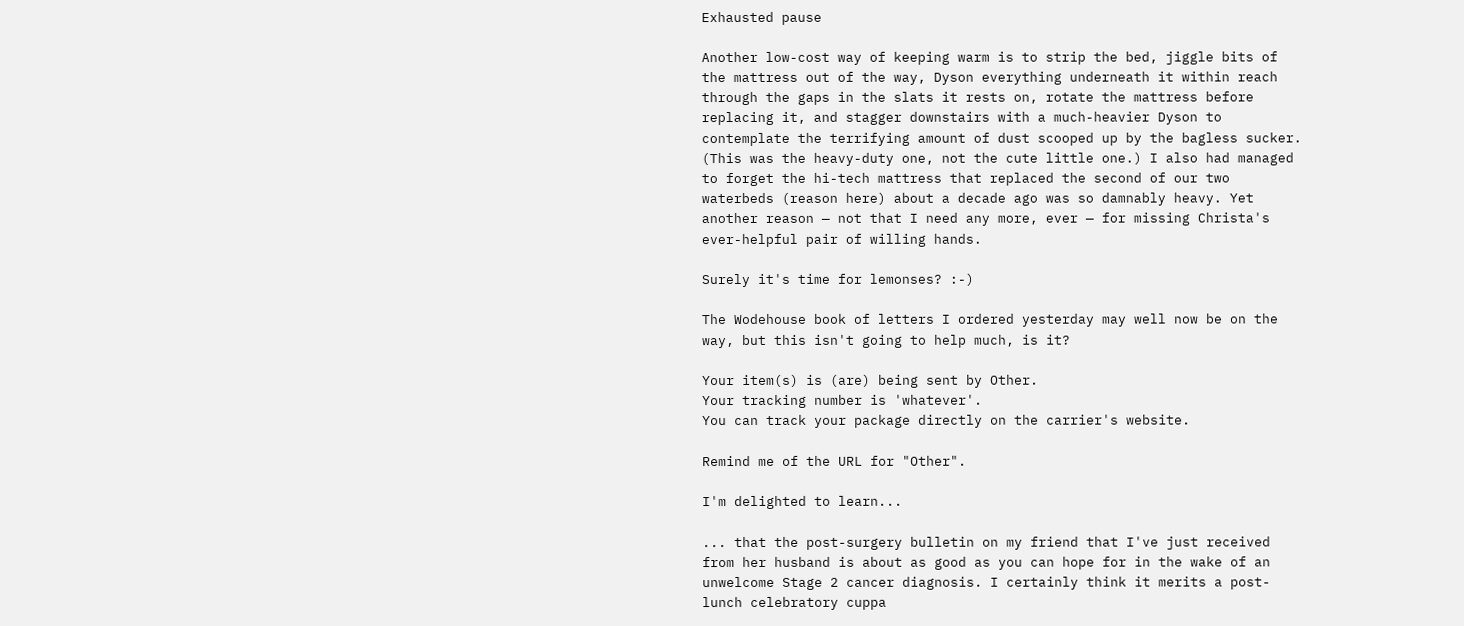Exhausted pause

Another low-cost way of keeping warm is to strip the bed, jiggle bits of the mattress out of the way, Dyson everything underneath it within reach through the gaps in the slats it rests on, rotate the mattress before replacing it, and stagger downstairs with a much-heavier Dyson to contemplate the terrifying amount of dust scooped up by the bagless sucker. (This was the heavy-duty one, not the cute little one.) I also had managed to forget the hi-tech mattress that replaced the second of our two waterbeds (reason here) about a decade ago was so damnably heavy. Yet another reason — not that I need any more, ever — for missing Christa's ever-helpful pair of willing hands.

Surely it's time for lemonses? :-)

The Wodehouse book of letters I ordered yesterday may well now be on the way, but this isn't going to help much, is it?

Your item(s) is (are) being sent by Other.
Your tracking number is 'whatever'.
You can track your package directly on the carrier's website.

Remind me of the URL for "Other".

I'm delighted to learn...

... that the post-surgery bulletin on my friend that I've just received from her husband is about as good as you can hope for in the wake of an unwelcome Stage 2 cancer diagnosis. I certainly think it merits a post-lunch celebratory cuppa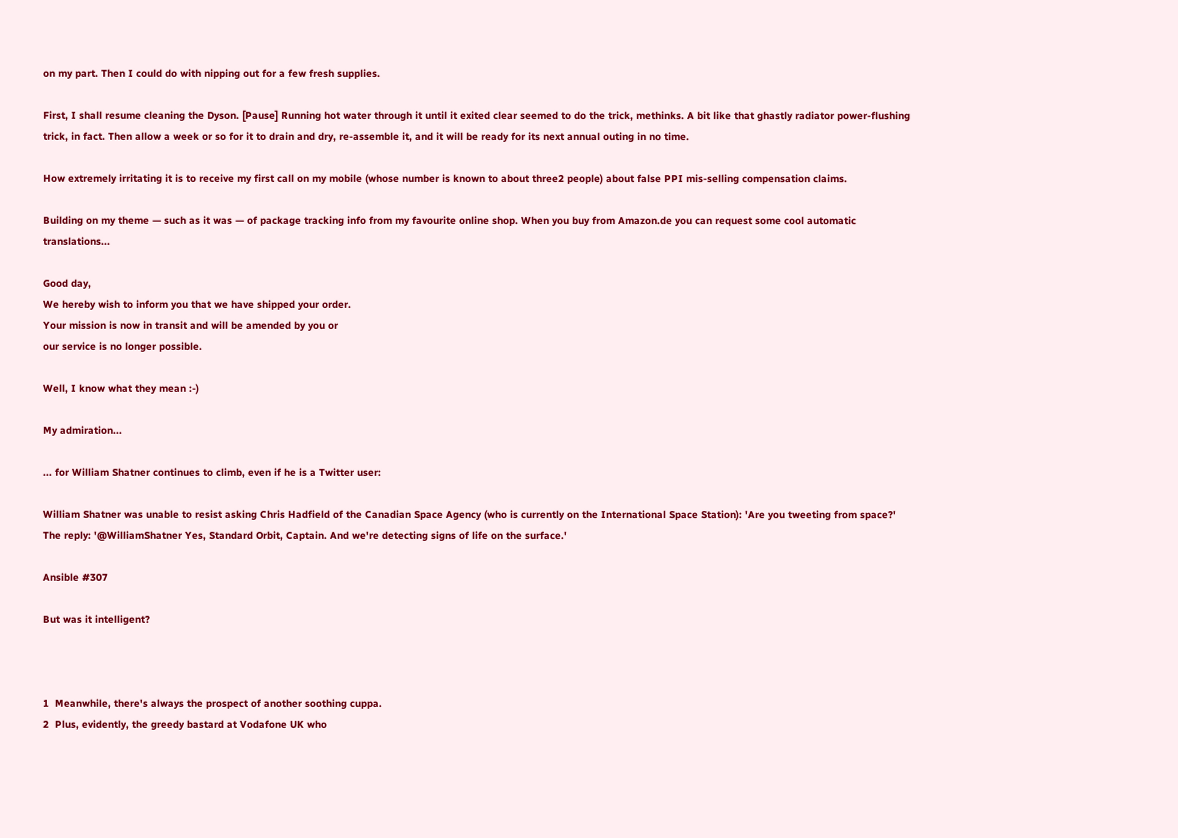on my part. Then I could do with nipping out for a few fresh supplies.

First, I shall resume cleaning the Dyson. [Pause] Running hot water through it until it exited clear seemed to do the trick, methinks. A bit like that ghastly radiator power-flushing trick, in fact. Then allow a week or so for it to drain and dry, re-assemble it, and it will be ready for its next annual outing in no time.

How extremely irritating it is to receive my first call on my mobile (whose number is known to about three2 people) about false PPI mis-selling compensation claims.

Building on my theme — such as it was — of package tracking info from my favourite online shop. When you buy from Amazon.de you can request some cool automatic translations...

Good day,
We hereby wish to inform you that we have shipped your order.
Your mission is now in transit and will be amended by you or
our service is no longer possible.

Well, I know what they mean :-)

My admiration...

... for William Shatner continues to climb, even if he is a Twitter user:

William Shatner was unable to resist asking Chris Hadfield of the Canadian Space Agency (who is currently on the International Space Station): 'Are you tweeting from space?'
The reply: '@WilliamShatner Yes, Standard Orbit, Captain. And we're detecting signs of life on the surface.'

Ansible #307

But was it intelligent?



1  Meanwhile, there's always the prospect of another soothing cuppa.
2  Plus, evidently, the greedy bastard at Vodafone UK who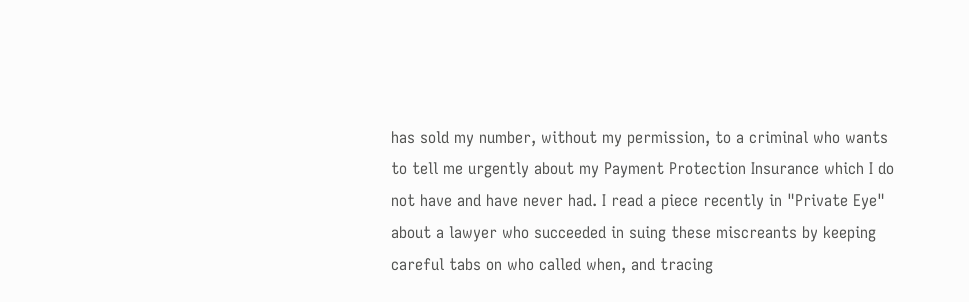has sold my number, without my permission, to a criminal who wants to tell me urgently about my Payment Protection Insurance which I do not have and have never had. I read a piece recently in "Private Eye" about a lawyer who succeeded in suing these miscreants by keeping careful tabs on who called when, and tracing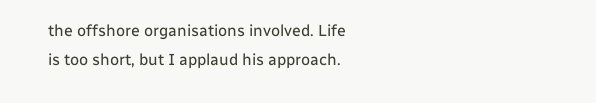the offshore organisations involved. Life is too short, but I applaud his approach.